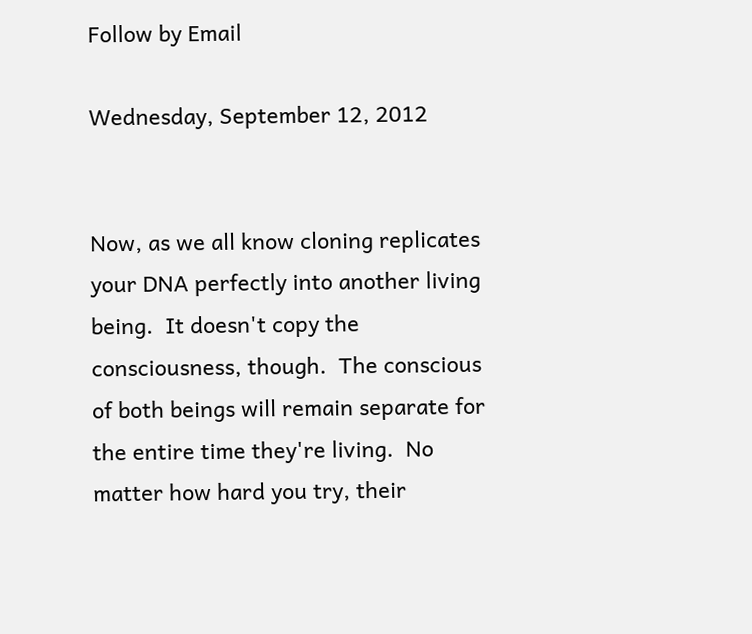Follow by Email

Wednesday, September 12, 2012


Now, as we all know cloning replicates your DNA perfectly into another living being.  It doesn't copy the consciousness, though.  The conscious of both beings will remain separate for the entire time they're living.  No matter how hard you try, their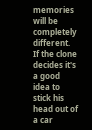memories will be completely different.  If the clone decides it's a good idea to stick his head out of a car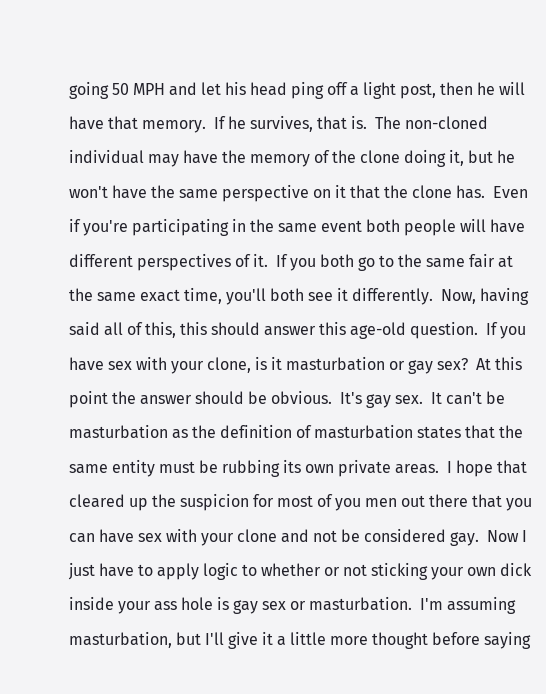going 50 MPH and let his head ping off a light post, then he will have that memory.  If he survives, that is.  The non-cloned individual may have the memory of the clone doing it, but he won't have the same perspective on it that the clone has.  Even if you're participating in the same event both people will have different perspectives of it.  If you both go to the same fair at the same exact time, you'll both see it differently.  Now, having said all of this, this should answer this age-old question.  If you have sex with your clone, is it masturbation or gay sex?  At this point the answer should be obvious.  It's gay sex.  It can't be masturbation as the definition of masturbation states that the same entity must be rubbing its own private areas.  I hope that cleared up the suspicion for most of you men out there that you can have sex with your clone and not be considered gay.  Now I just have to apply logic to whether or not sticking your own dick inside your ass hole is gay sex or masturbation.  I'm assuming masturbation, but I'll give it a little more thought before saying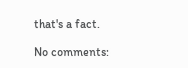that's a fact.

No comments: